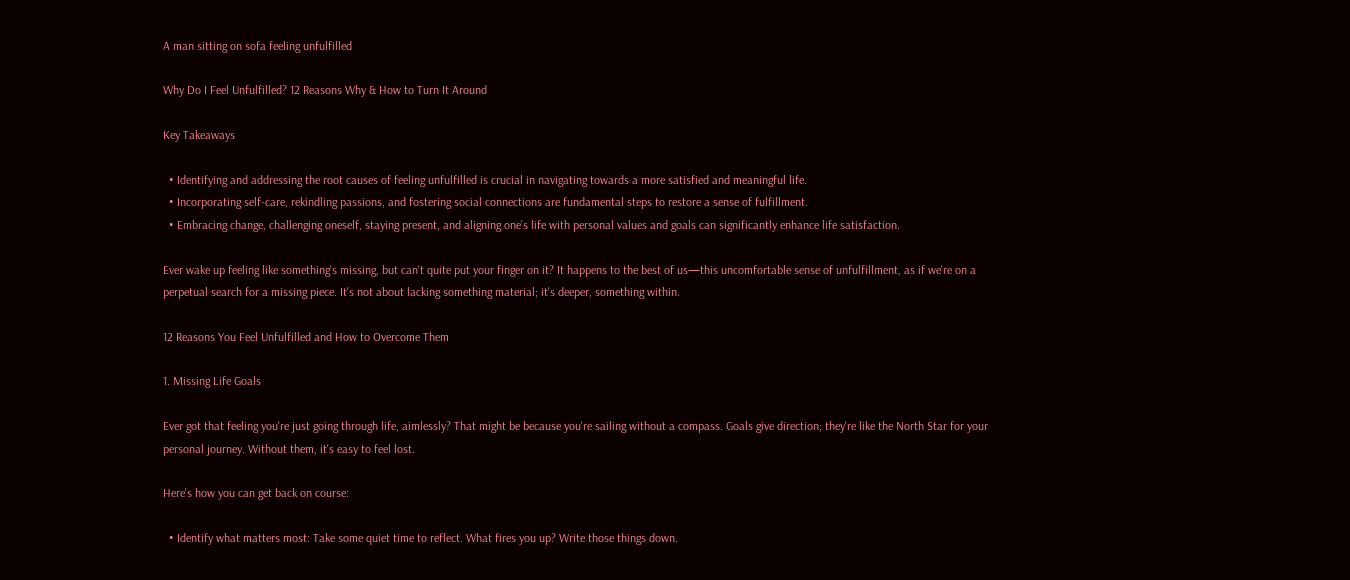A man sitting on sofa feeling unfulfilled

Why Do I Feel Unfulfilled? 12 Reasons Why & How to Turn It Around

Key Takeaways

  • Identifying and addressing the root causes of feeling unfulfilled is crucial in navigating towards a more satisfied and meaningful life.
  • Incorporating self-care, rekindling passions, and fostering social connections are fundamental steps to restore a sense of fulfillment.
  • Embracing change, challenging oneself, staying present, and aligning one’s life with personal values and goals can significantly enhance life satisfaction.

Ever wake up feeling like something's missing, but can't quite put your finger on it? It happens to the best of us—this uncomfortable sense of unfulfillment, as if we're on a perpetual search for a missing piece. It's not about lacking something material; it's deeper, something within.

12 Reasons You Feel Unfulfilled and How to Overcome Them

1. Missing Life Goals

Ever got that feeling you're just going through life, aimlessly? That might be because you're sailing without a compass. Goals give direction; they're like the North Star for your personal journey. Without them, it's easy to feel lost.

Here's how you can get back on course:

  • Identify what matters most: Take some quiet time to reflect. What fires you up? Write those things down.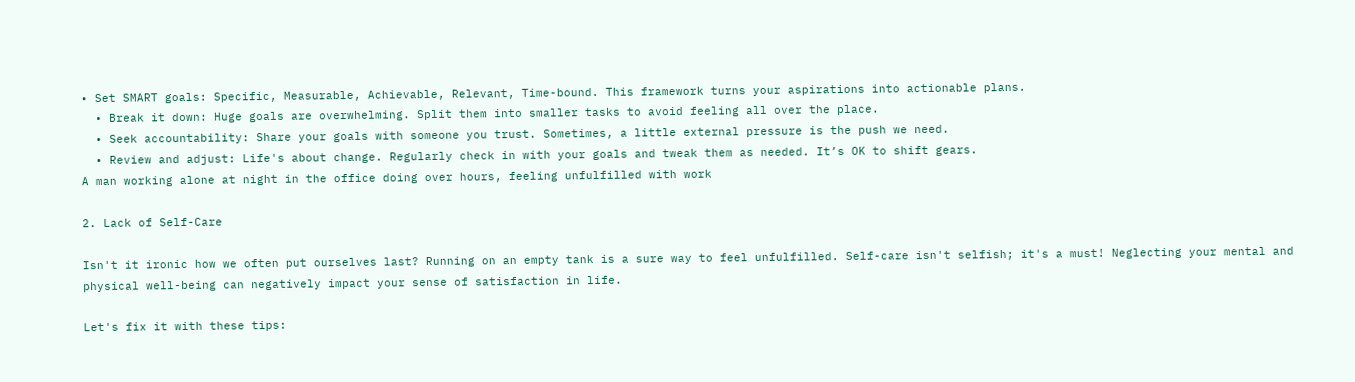• Set SMART goals: Specific, Measurable, Achievable, Relevant, Time-bound. This framework turns your aspirations into actionable plans.
  • Break it down: Huge goals are overwhelming. Split them into smaller tasks to avoid feeling all over the place.
  • Seek accountability: Share your goals with someone you trust. Sometimes, a little external pressure is the push we need.
  • Review and adjust: Life's about change. Regularly check in with your goals and tweak them as needed. It’s OK to shift gears.
A man working alone at night in the office doing over hours, feeling unfulfilled with work

2. Lack of Self-Care

Isn't it ironic how we often put ourselves last? Running on an empty tank is a sure way to feel unfulfilled. Self-care isn't selfish; it's a must! Neglecting your mental and physical well-being can negatively impact your sense of satisfaction in life.

Let's fix it with these tips: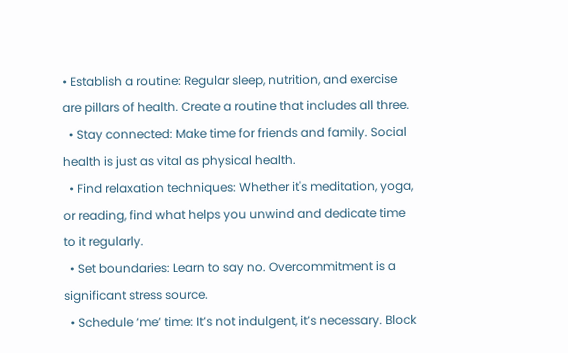• Establish a routine: Regular sleep, nutrition, and exercise are pillars of health. Create a routine that includes all three.
  • Stay connected: Make time for friends and family. Social health is just as vital as physical health.
  • Find relaxation techniques: Whether it's meditation, yoga, or reading, find what helps you unwind and dedicate time to it regularly.
  • Set boundaries: Learn to say no. Overcommitment is a significant stress source.
  • Schedule ‘me’ time: It’s not indulgent, it’s necessary. Block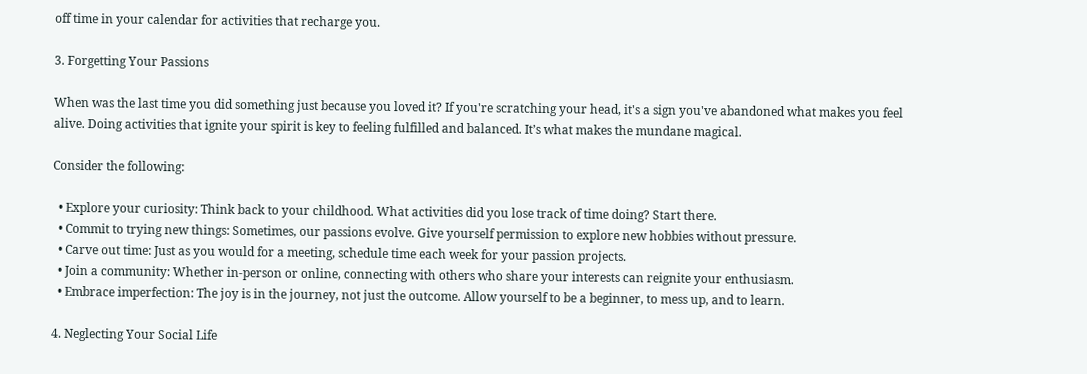off time in your calendar for activities that recharge you.

3. Forgetting Your Passions

When was the last time you did something just because you loved it? If you're scratching your head, it's a sign you've abandoned what makes you feel alive. Doing activities that ignite your spirit is key to feeling fulfilled and balanced. It’s what makes the mundane magical.

Consider the following:

  • Explore your curiosity: Think back to your childhood. What activities did you lose track of time doing? Start there.
  • Commit to trying new things: Sometimes, our passions evolve. Give yourself permission to explore new hobbies without pressure.
  • Carve out time: Just as you would for a meeting, schedule time each week for your passion projects.
  • Join a community: Whether in-person or online, connecting with others who share your interests can reignite your enthusiasm.
  • Embrace imperfection: The joy is in the journey, not just the outcome. Allow yourself to be a beginner, to mess up, and to learn.

4. Neglecting Your Social Life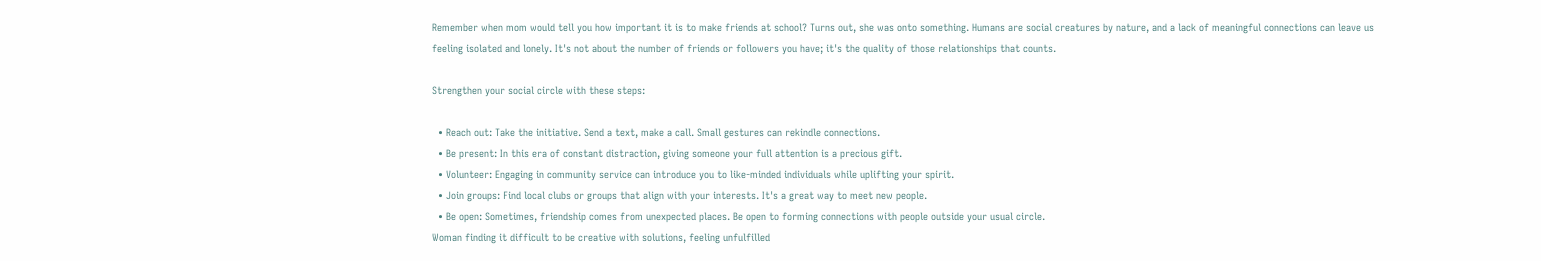Remember when mom would tell you how important it is to make friends at school? Turns out, she was onto something. Humans are social creatures by nature, and a lack of meaningful connections can leave us feeling isolated and lonely. It's not about the number of friends or followers you have; it's the quality of those relationships that counts.

Strengthen your social circle with these steps:

  • Reach out: Take the initiative. Send a text, make a call. Small gestures can rekindle connections.
  • Be present: In this era of constant distraction, giving someone your full attention is a precious gift.
  • Volunteer: Engaging in community service can introduce you to like-minded individuals while uplifting your spirit.
  • Join groups: Find local clubs or groups that align with your interests. It's a great way to meet new people.
  • Be open: Sometimes, friendship comes from unexpected places. Be open to forming connections with people outside your usual circle.
Woman finding it difficult to be creative with solutions, feeling unfulfilled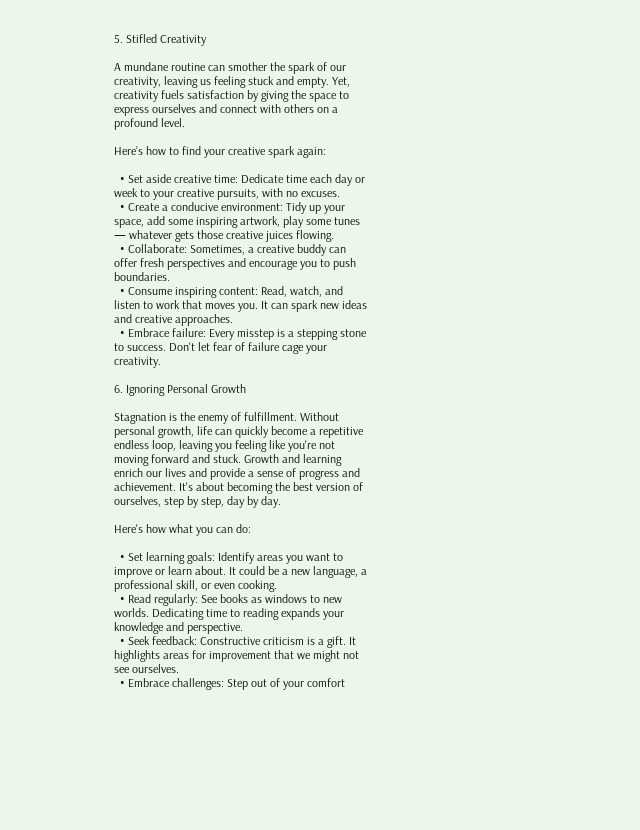5. Stifled Creativity

A mundane routine can smother the spark of our creativity, leaving us feeling stuck and empty. Yet, creativity fuels satisfaction by giving the space to express ourselves and connect with others on a profound level.

Here’s how to find your creative spark again:

  • Set aside creative time: Dedicate time each day or week to your creative pursuits, with no excuses.
  • Create a conducive environment: Tidy up your space, add some inspiring artwork, play some tunes — whatever gets those creative juices flowing.
  • Collaborate: Sometimes, a creative buddy can offer fresh perspectives and encourage you to push boundaries.
  • Consume inspiring content: Read, watch, and listen to work that moves you. It can spark new ideas and creative approaches.
  • Embrace failure: Every misstep is a stepping stone to success. Don't let fear of failure cage your creativity.

6. Ignoring Personal Growth

Stagnation is the enemy of fulfillment. Without personal growth, life can quickly become a repetitive endless loop, leaving you feeling like you're not moving forward and stuck. Growth and learning enrich our lives and provide a sense of progress and achievement. It's about becoming the best version of ourselves, step by step, day by day.

Here's how what you can do:

  • Set learning goals: Identify areas you want to improve or learn about. It could be a new language, a professional skill, or even cooking.
  • Read regularly: See books as windows to new worlds. Dedicating time to reading expands your knowledge and perspective.
  • Seek feedback: Constructive criticism is a gift. It highlights areas for improvement that we might not see ourselves.
  • Embrace challenges: Step out of your comfort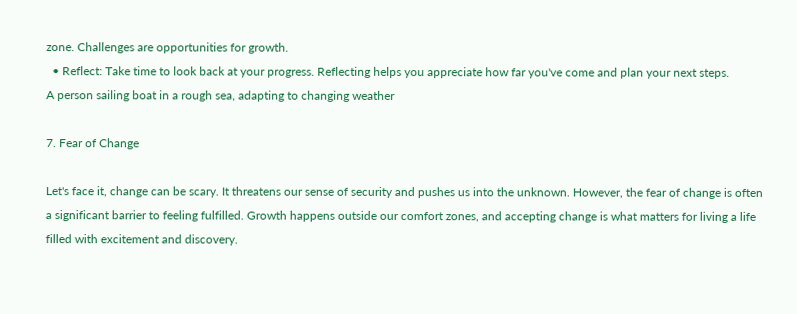zone. Challenges are opportunities for growth.
  • Reflect: Take time to look back at your progress. Reflecting helps you appreciate how far you've come and plan your next steps.
A person sailing boat in a rough sea, adapting to changing weather

7. Fear of Change

Let's face it, change can be scary. It threatens our sense of security and pushes us into the unknown. However, the fear of change is often a significant barrier to feeling fulfilled. Growth happens outside our comfort zones, and accepting change is what matters for living a life filled with excitement and discovery.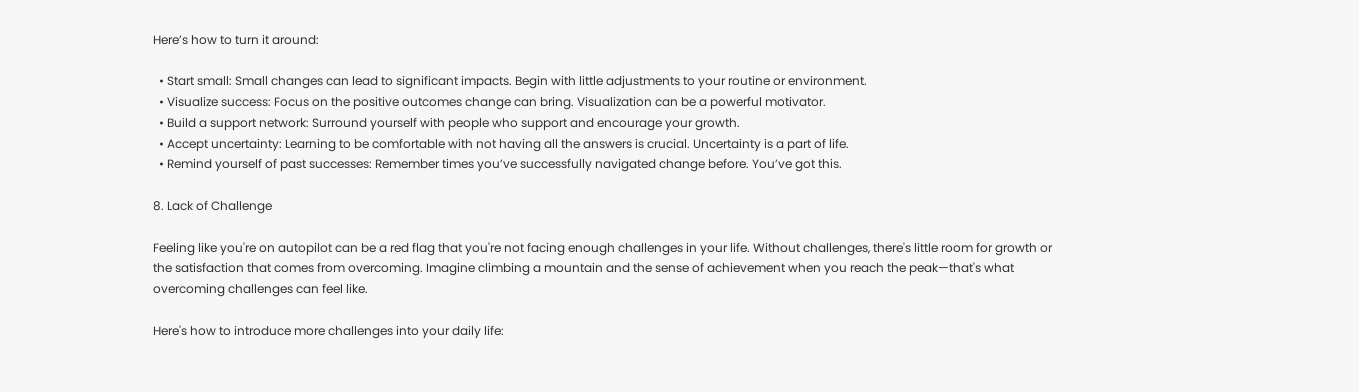Here’s how to turn it around:

  • Start small: Small changes can lead to significant impacts. Begin with little adjustments to your routine or environment.
  • Visualize success: Focus on the positive outcomes change can bring. Visualization can be a powerful motivator.
  • Build a support network: Surround yourself with people who support and encourage your growth.
  • Accept uncertainty: Learning to be comfortable with not having all the answers is crucial. Uncertainty is a part of life.
  • Remind yourself of past successes: Remember times you’ve successfully navigated change before. You’ve got this.

8. Lack of Challenge

Feeling like you're on autopilot can be a red flag that you're not facing enough challenges in your life. Without challenges, there's little room for growth or the satisfaction that comes from overcoming. Imagine climbing a mountain and the sense of achievement when you reach the peak—that's what overcoming challenges can feel like.

Here's how to introduce more challenges into your daily life: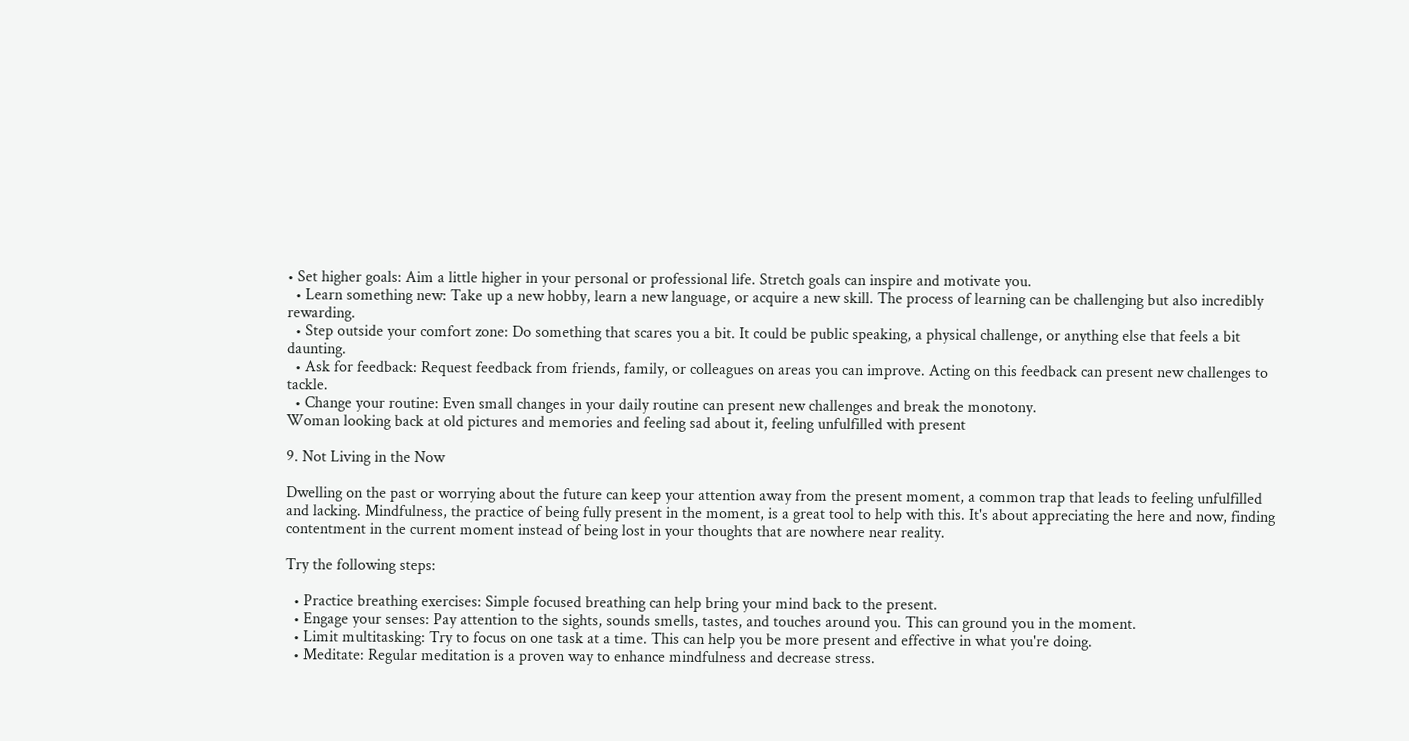• Set higher goals: Aim a little higher in your personal or professional life. Stretch goals can inspire and motivate you.
  • Learn something new: Take up a new hobby, learn a new language, or acquire a new skill. The process of learning can be challenging but also incredibly rewarding.
  • Step outside your comfort zone: Do something that scares you a bit. It could be public speaking, a physical challenge, or anything else that feels a bit daunting.
  • Ask for feedback: Request feedback from friends, family, or colleagues on areas you can improve. Acting on this feedback can present new challenges to tackle.
  • Change your routine: Even small changes in your daily routine can present new challenges and break the monotony.
Woman looking back at old pictures and memories and feeling sad about it, feeling unfulfilled with present

9. Not Living in the Now

Dwelling on the past or worrying about the future can keep your attention away from the present moment, a common trap that leads to feeling unfulfilled and lacking. Mindfulness, the practice of being fully present in the moment, is a great tool to help with this. It's about appreciating the here and now, finding contentment in the current moment instead of being lost in your thoughts that are nowhere near reality.

Try the following steps:

  • Practice breathing exercises: Simple focused breathing can help bring your mind back to the present.
  • Engage your senses: Pay attention to the sights, sounds smells, tastes, and touches around you. This can ground you in the moment.
  • Limit multitasking: Try to focus on one task at a time. This can help you be more present and effective in what you're doing.
  • Meditate: Regular meditation is a proven way to enhance mindfulness and decrease stress.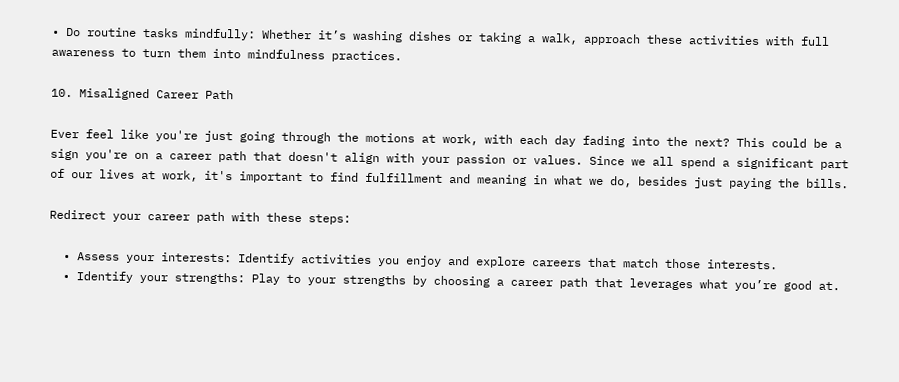• Do routine tasks mindfully: Whether it’s washing dishes or taking a walk, approach these activities with full awareness to turn them into mindfulness practices.

10. Misaligned Career Path

Ever feel like you're just going through the motions at work, with each day fading into the next? This could be a sign you're on a career path that doesn't align with your passion or values. Since we all spend a significant part of our lives at work, it's important to find fulfillment and meaning in what we do, besides just paying the bills.

Redirect your career path with these steps:

  • Assess your interests: Identify activities you enjoy and explore careers that match those interests.
  • Identify your strengths: Play to your strengths by choosing a career path that leverages what you’re good at.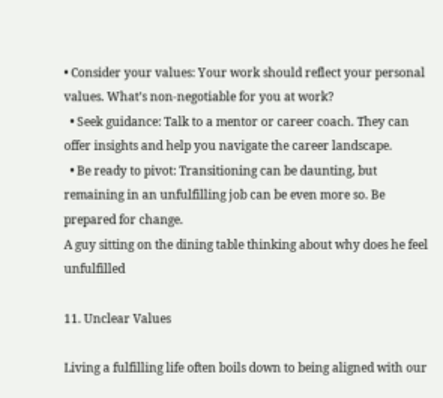• Consider your values: Your work should reflect your personal values. What’s non-negotiable for you at work?
  • Seek guidance: Talk to a mentor or career coach. They can offer insights and help you navigate the career landscape.
  • Be ready to pivot: Transitioning can be daunting, but remaining in an unfulfilling job can be even more so. Be prepared for change.
A guy sitting on the dining table thinking about why does he feel unfulfilled

11. Unclear Values

Living a fulfilling life often boils down to being aligned with our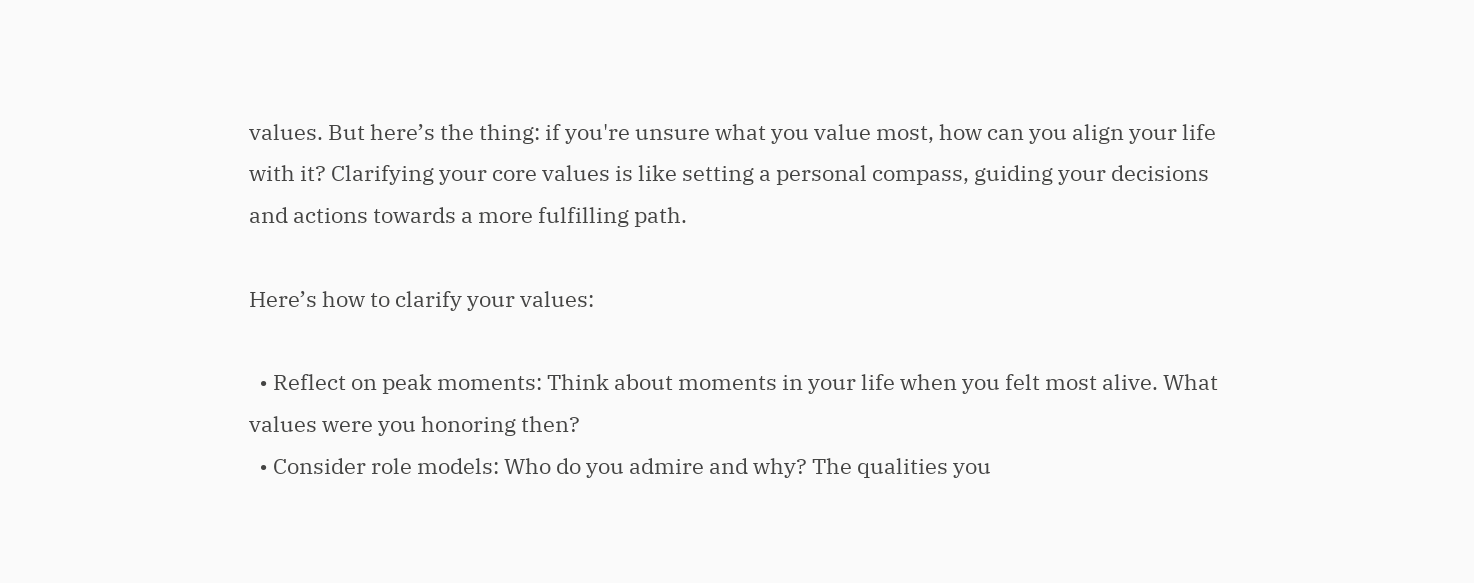values. But here’s the thing: if you're unsure what you value most, how can you align your life with it? Clarifying your core values is like setting a personal compass, guiding your decisions and actions towards a more fulfilling path.

Here’s how to clarify your values:

  • Reflect on peak moments: Think about moments in your life when you felt most alive. What values were you honoring then?
  • Consider role models: Who do you admire and why? The qualities you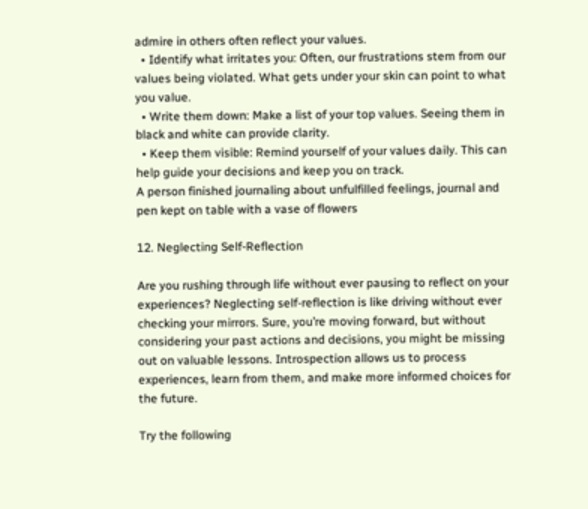admire in others often reflect your values.
  • Identify what irritates you: Often, our frustrations stem from our values being violated. What gets under your skin can point to what you value.
  • Write them down: Make a list of your top values. Seeing them in black and white can provide clarity.
  • Keep them visible: Remind yourself of your values daily. This can help guide your decisions and keep you on track.
A person finished journaling about unfulfilled feelings, journal and pen kept on table with a vase of flowers

12. Neglecting Self-Reflection

Are you rushing through life without ever pausing to reflect on your experiences? Neglecting self-reflection is like driving without ever checking your mirrors. Sure, you’re moving forward, but without considering your past actions and decisions, you might be missing out on valuable lessons. Introspection allows us to process experiences, learn from them, and make more informed choices for the future.

Try the following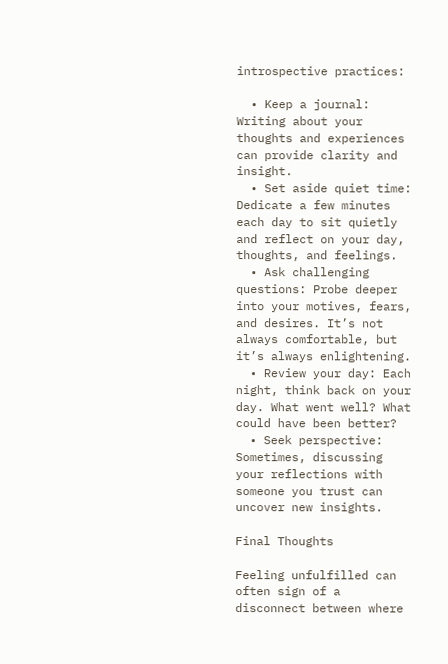introspective practices:

  • Keep a journal: Writing about your thoughts and experiences can provide clarity and insight.
  • Set aside quiet time: Dedicate a few minutes each day to sit quietly and reflect on your day, thoughts, and feelings.
  • Ask challenging questions: Probe deeper into your motives, fears, and desires. It’s not always comfortable, but it’s always enlightening.
  • Review your day: Each night, think back on your day. What went well? What could have been better?
  • Seek perspective: Sometimes, discussing your reflections with someone you trust can uncover new insights.

Final Thoughts

Feeling unfulfilled can often sign of a disconnect between where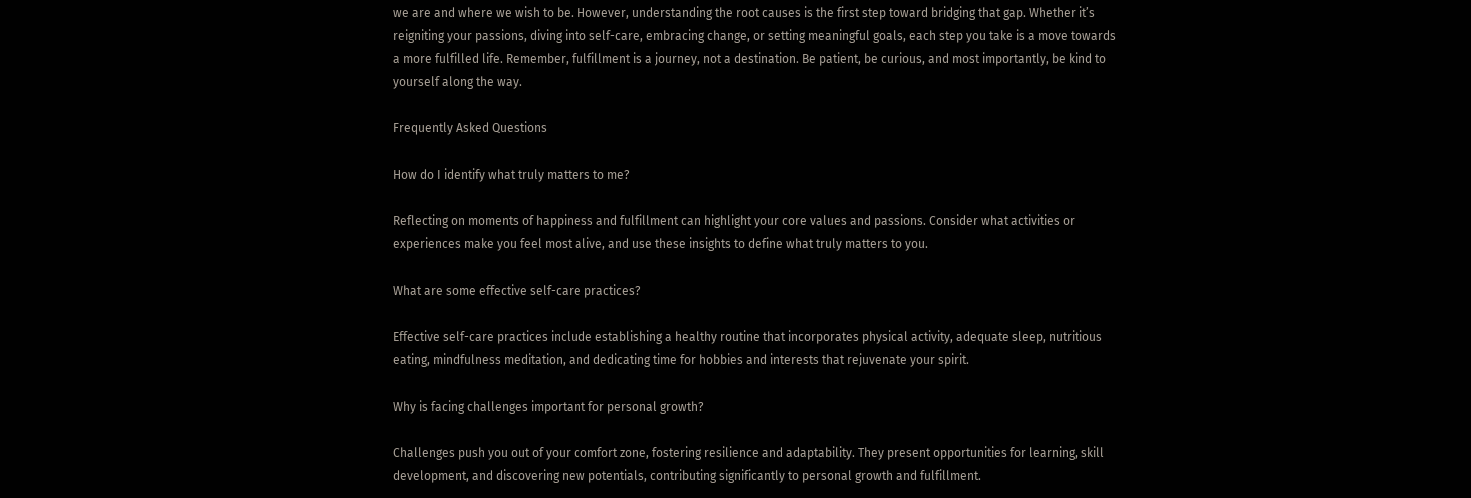we are and where we wish to be. However, understanding the root causes is the first step toward bridging that gap. Whether it’s reigniting your passions, diving into self-care, embracing change, or setting meaningful goals, each step you take is a move towards a more fulfilled life. Remember, fulfillment is a journey, not a destination. Be patient, be curious, and most importantly, be kind to yourself along the way.

Frequently Asked Questions

How do I identify what truly matters to me?

Reflecting on moments of happiness and fulfillment can highlight your core values and passions. Consider what activities or experiences make you feel most alive, and use these insights to define what truly matters to you.

What are some effective self-care practices?

Effective self-care practices include establishing a healthy routine that incorporates physical activity, adequate sleep, nutritious eating, mindfulness meditation, and dedicating time for hobbies and interests that rejuvenate your spirit.

Why is facing challenges important for personal growth?

Challenges push you out of your comfort zone, fostering resilience and adaptability. They present opportunities for learning, skill development, and discovering new potentials, contributing significantly to personal growth and fulfillment.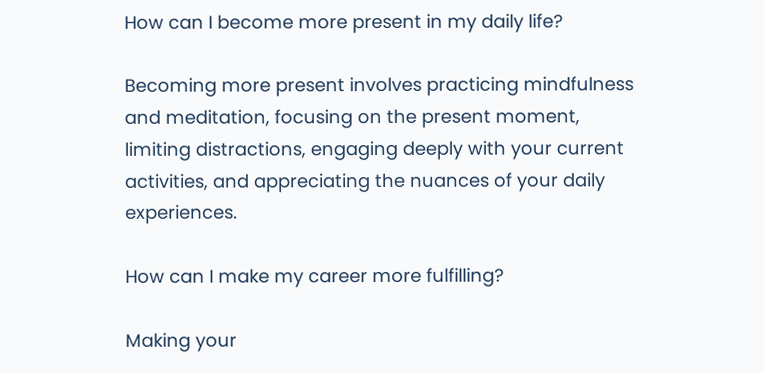How can I become more present in my daily life?

Becoming more present involves practicing mindfulness and meditation, focusing on the present moment, limiting distractions, engaging deeply with your current activities, and appreciating the nuances of your daily experiences.

How can I make my career more fulfilling?

Making your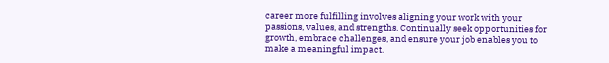career more fulfilling involves aligning your work with your passions, values, and strengths. Continually seek opportunities for growth, embrace challenges, and ensure your job enables you to make a meaningful impact.